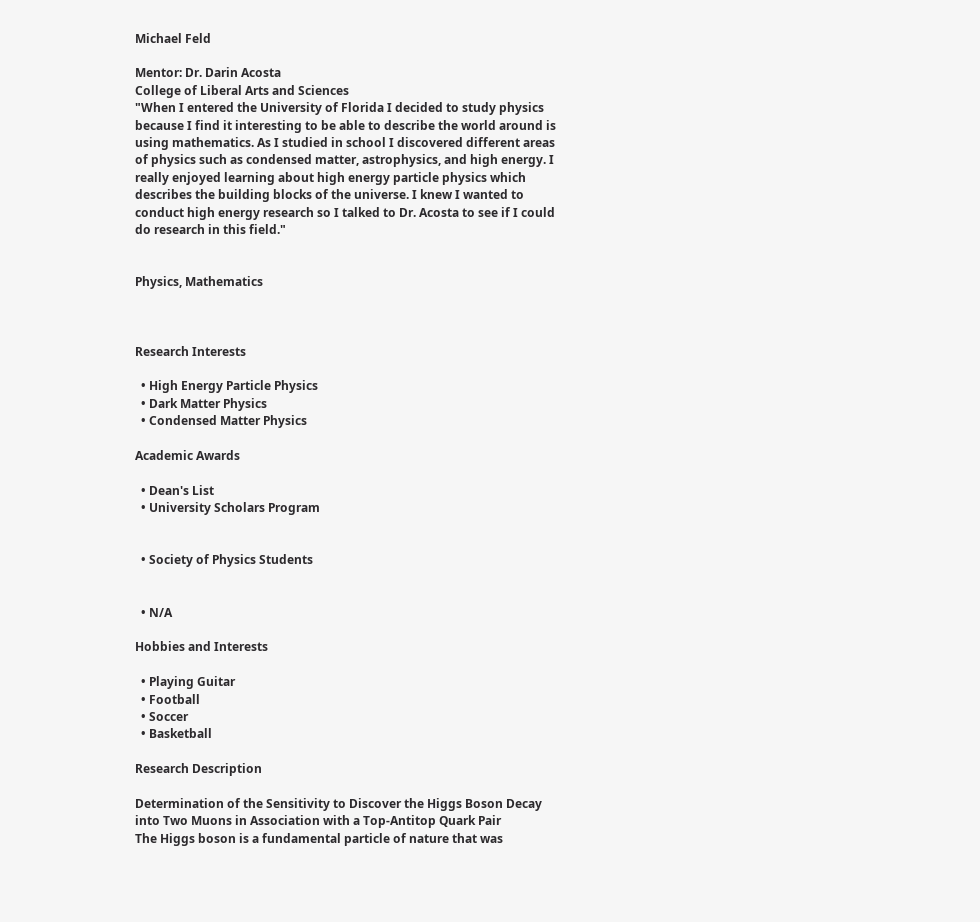Michael Feld

Mentor: Dr. Darin Acosta
College of Liberal Arts and Sciences
"When I entered the University of Florida I decided to study physics because I find it interesting to be able to describe the world around is using mathematics. As I studied in school I discovered different areas of physics such as condensed matter, astrophysics, and high energy. I really enjoyed learning about high energy particle physics which describes the building blocks of the universe. I knew I wanted to conduct high energy research so I talked to Dr. Acosta to see if I could do research in this field."


Physics, Mathematics



Research Interests

  • High Energy Particle Physics
  • Dark Matter Physics
  • Condensed Matter Physics

Academic Awards

  • Dean's List
  • University Scholars Program


  • Society of Physics Students


  • N/A

Hobbies and Interests

  • Playing Guitar
  • Football
  • Soccer
  • Basketball

Research Description

Determination of the Sensitivity to Discover the Higgs Boson Decay into Two Muons in Association with a Top-Antitop Quark Pair
The Higgs boson is a fundamental particle of nature that was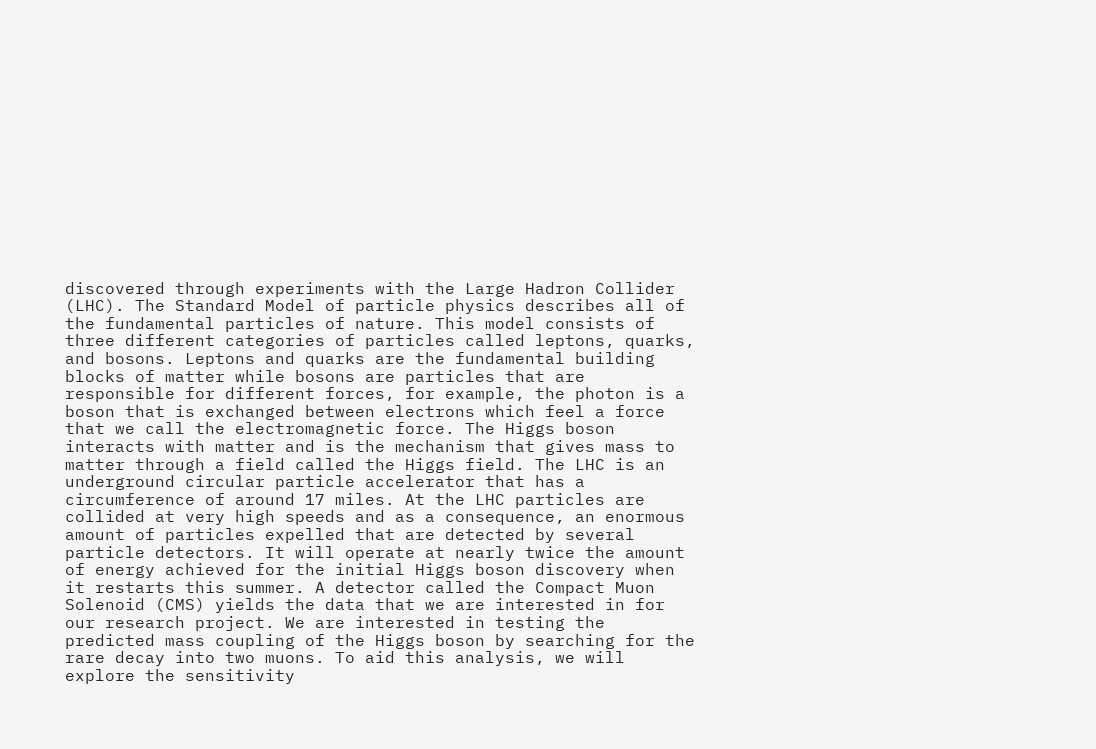discovered through experiments with the Large Hadron Collider (LHC). The Standard Model of particle physics describes all of the fundamental particles of nature. This model consists of three different categories of particles called leptons, quarks, and bosons. Leptons and quarks are the fundamental building blocks of matter while bosons are particles that are responsible for different forces, for example, the photon is a boson that is exchanged between electrons which feel a force that we call the electromagnetic force. The Higgs boson interacts with matter and is the mechanism that gives mass to matter through a field called the Higgs field. The LHC is an underground circular particle accelerator that has a circumference of around 17 miles. At the LHC particles are collided at very high speeds and as a consequence, an enormous amount of particles expelled that are detected by several particle detectors. It will operate at nearly twice the amount of energy achieved for the initial Higgs boson discovery when it restarts this summer. A detector called the Compact Muon Solenoid (CMS) yields the data that we are interested in for our research project. We are interested in testing the predicted mass coupling of the Higgs boson by searching for the rare decay into two muons. To aid this analysis, we will explore the sensitivity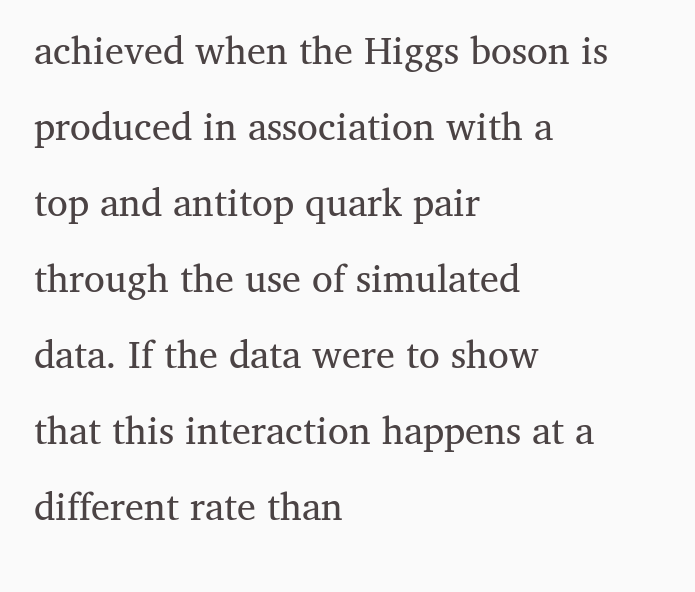achieved when the Higgs boson is produced in association with a top and antitop quark pair through the use of simulated data. If the data were to show that this interaction happens at a different rate than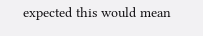expected this would mean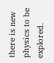there is new physics to be explored.